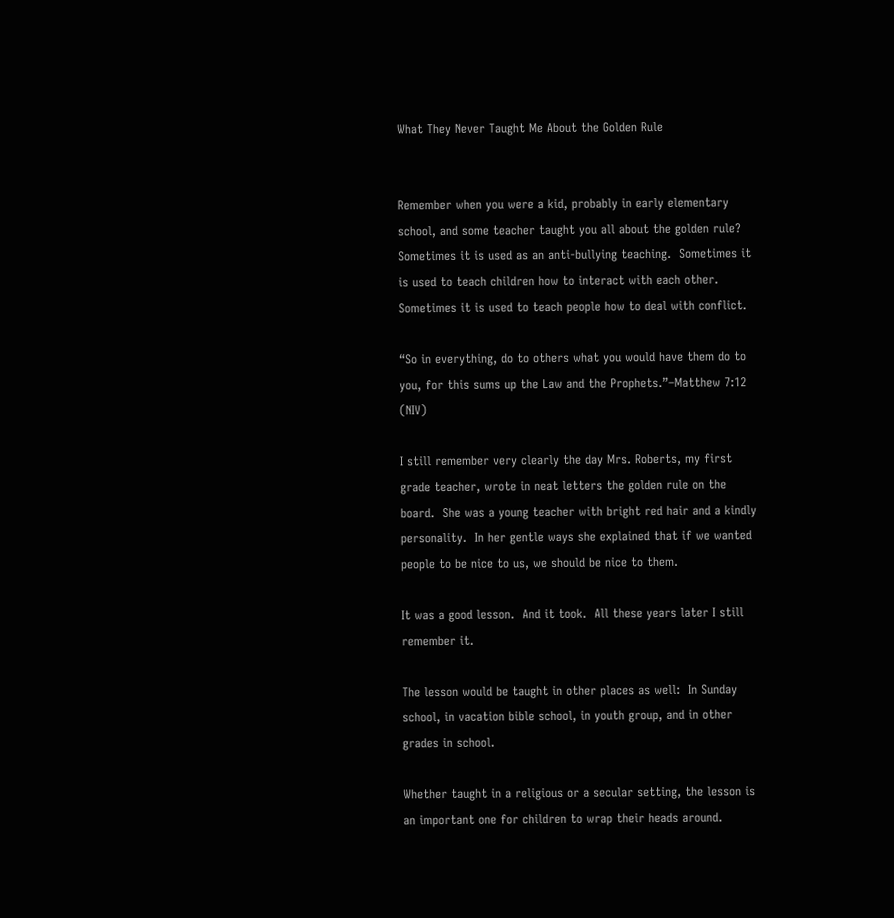What They Never Taught Me About the Golden Rule


Remember when you were a kid, probably in early elementary school, and some teacher taught you all about the golden rule?  Sometimes it is used as an anti-bullying teaching.  Sometimes it is used to teach children how to interact with each other.  Sometimes it is used to teach people how to deal with conflict.

“So in everything, do to others what you would have them do to you, for this sums up the Law and the Prophets.”–Matthew 7:12 (NIV)

I still remember very clearly the day Mrs. Roberts, my first grade teacher, wrote in neat letters the golden rule on the board.  She was a young teacher with bright red hair and a kindly personality.  In her gentle ways she explained that if we wanted people to be nice to us, we should be nice to them.

It was a good lesson.  And it took.  All these years later I still remember it.

The lesson would be taught in other places as well:  In Sunday school, in vacation bible school, in youth group, and in other grades in school.

Whether taught in a religious or a secular setting, the lesson is an important one for children to wrap their heads around.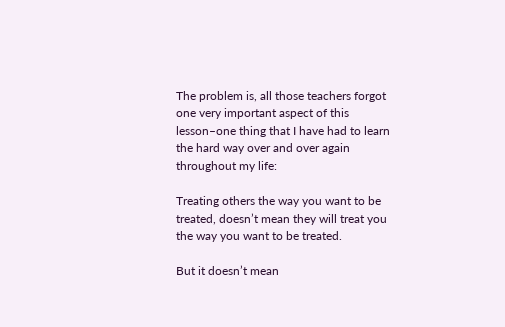The problem is, all those teachers forgot one very important aspect of this lesson–one thing that I have had to learn the hard way over and over again throughout my life:

Treating others the way you want to be treated, doesn’t mean they will treat you the way you want to be treated.

But it doesn’t mean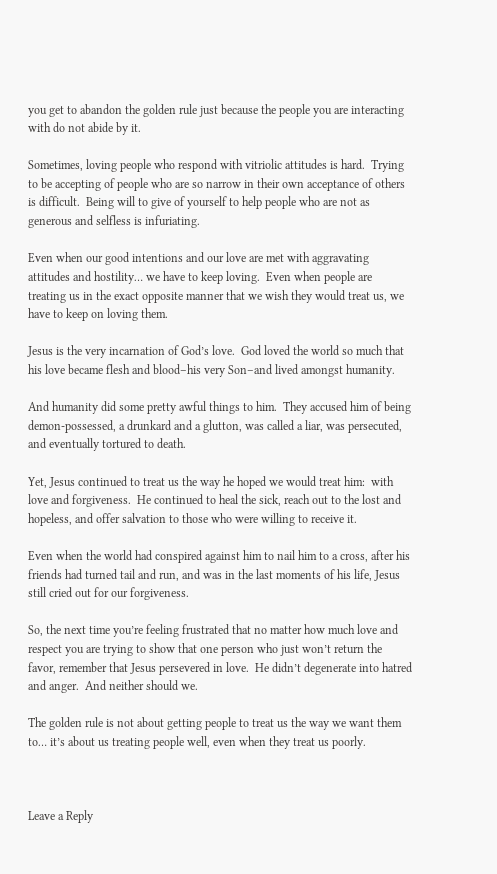you get to abandon the golden rule just because the people you are interacting with do not abide by it.

Sometimes, loving people who respond with vitriolic attitudes is hard.  Trying to be accepting of people who are so narrow in their own acceptance of others is difficult.  Being will to give of yourself to help people who are not as generous and selfless is infuriating.

Even when our good intentions and our love are met with aggravating attitudes and hostility… we have to keep loving.  Even when people are treating us in the exact opposite manner that we wish they would treat us, we have to keep on loving them.

Jesus is the very incarnation of God’s love.  God loved the world so much that his love became flesh and blood–his very Son–and lived amongst humanity.

And humanity did some pretty awful things to him.  They accused him of being demon-possessed, a drunkard and a glutton, was called a liar, was persecuted, and eventually tortured to death.

Yet, Jesus continued to treat us the way he hoped we would treat him:  with love and forgiveness.  He continued to heal the sick, reach out to the lost and hopeless, and offer salvation to those who were willing to receive it.

Even when the world had conspired against him to nail him to a cross, after his friends had turned tail and run, and was in the last moments of his life, Jesus still cried out for our forgiveness.

So, the next time you’re feeling frustrated that no matter how much love and respect you are trying to show that one person who just won’t return the favor, remember that Jesus persevered in love.  He didn’t degenerate into hatred and anger.  And neither should we.

The golden rule is not about getting people to treat us the way we want them to… it’s about us treating people well, even when they treat us poorly.



Leave a Reply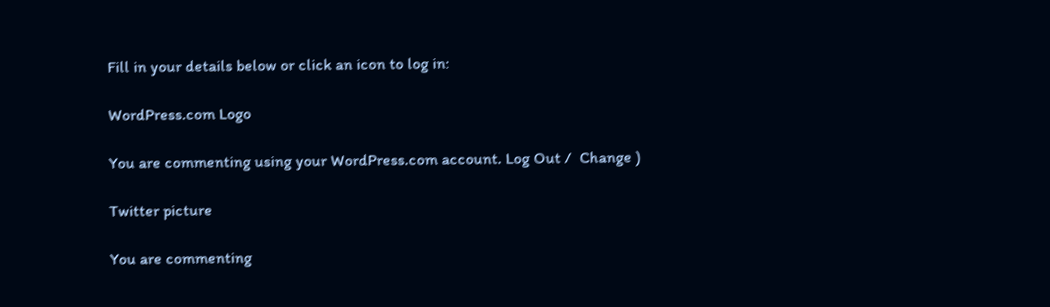Fill in your details below or click an icon to log in:

WordPress.com Logo

You are commenting using your WordPress.com account. Log Out /  Change )

Twitter picture

You are commenting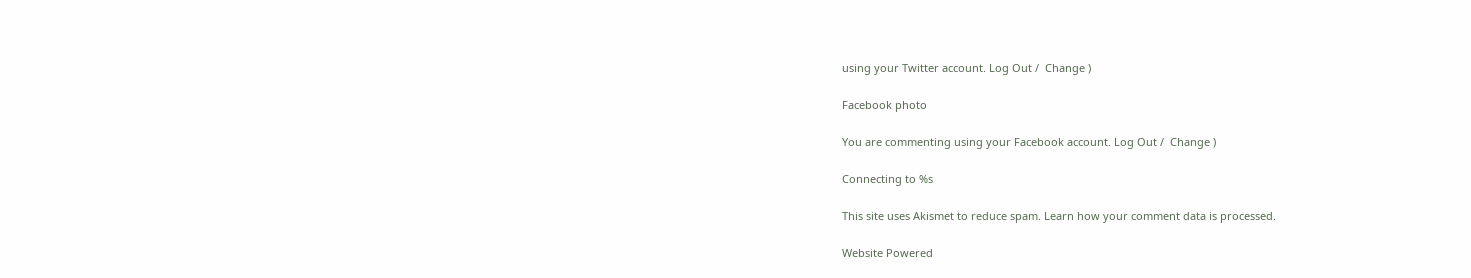using your Twitter account. Log Out /  Change )

Facebook photo

You are commenting using your Facebook account. Log Out /  Change )

Connecting to %s

This site uses Akismet to reduce spam. Learn how your comment data is processed.

Website Powered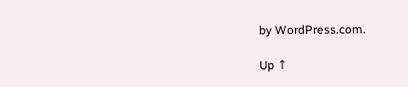by WordPress.com.

Up ↑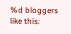%d bloggers like this: